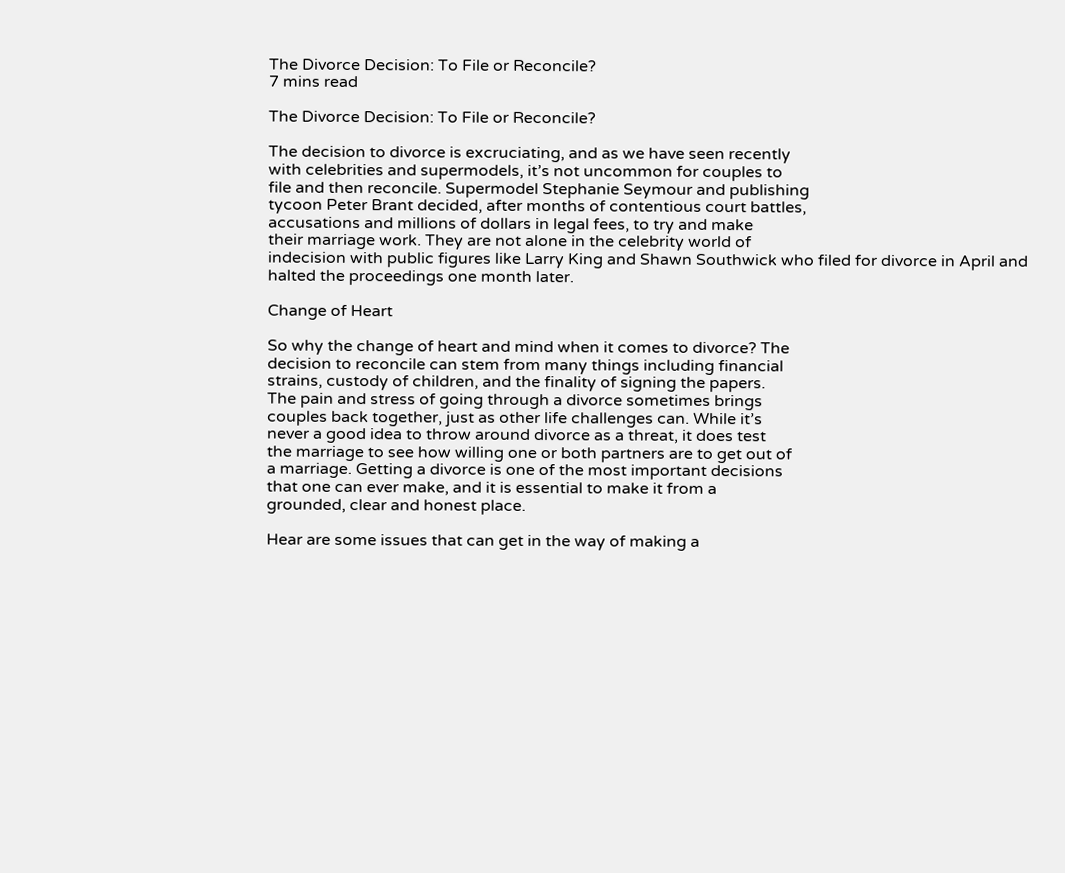The Divorce Decision: To File or Reconcile?
7 mins read

The Divorce Decision: To File or Reconcile?

The decision to divorce is excruciating, and as we have seen recently
with celebrities and supermodels, it’s not uncommon for couples to
file and then reconcile. Supermodel Stephanie Seymour and publishing
tycoon Peter Brant decided, after months of contentious court battles,
accusations and millions of dollars in legal fees, to try and make
their marriage work. They are not alone in the celebrity world of
indecision with public figures like Larry King and Shawn Southwick who filed for divorce in April and halted the proceedings one month later.

Change of Heart

So why the change of heart and mind when it comes to divorce? The
decision to reconcile can stem from many things including financial
strains, custody of children, and the finality of signing the papers.
The pain and stress of going through a divorce sometimes brings
couples back together, just as other life challenges can. While it’s
never a good idea to throw around divorce as a threat, it does test
the marriage to see how willing one or both partners are to get out of
a marriage. Getting a divorce is one of the most important decisions
that one can ever make, and it is essential to make it from a
grounded, clear and honest place.

Hear are some issues that can get in the way of making a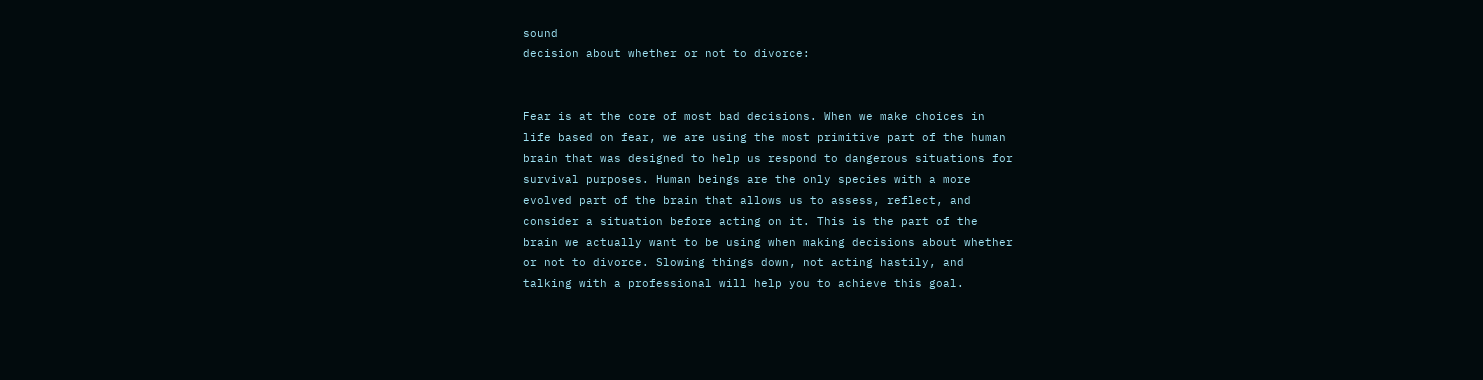sound
decision about whether or not to divorce:


Fear is at the core of most bad decisions. When we make choices in
life based on fear, we are using the most primitive part of the human
brain that was designed to help us respond to dangerous situations for
survival purposes. Human beings are the only species with a more
evolved part of the brain that allows us to assess, reflect, and
consider a situation before acting on it. This is the part of the
brain we actually want to be using when making decisions about whether
or not to divorce. Slowing things down, not acting hastily, and
talking with a professional will help you to achieve this goal.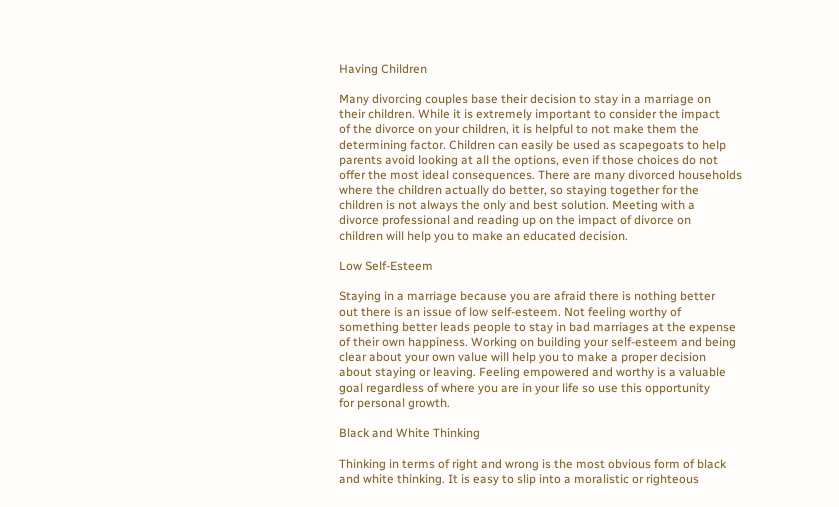Having Children

Many divorcing couples base their decision to stay in a marriage on
their children. While it is extremely important to consider the impact
of the divorce on your children, it is helpful to not make them the
determining factor. Children can easily be used as scapegoats to help
parents avoid looking at all the options, even if those choices do not
offer the most ideal consequences. There are many divorced households
where the children actually do better, so staying together for the
children is not always the only and best solution. Meeting with a
divorce professional and reading up on the impact of divorce on
children will help you to make an educated decision.

Low Self-Esteem

Staying in a marriage because you are afraid there is nothing better
out there is an issue of low self-esteem. Not feeling worthy of
something better leads people to stay in bad marriages at the expense
of their own happiness. Working on building your self-esteem and being
clear about your own value will help you to make a proper decision
about staying or leaving. Feeling empowered and worthy is a valuable
goal regardless of where you are in your life so use this opportunity
for personal growth.

Black and White Thinking

Thinking in terms of right and wrong is the most obvious form of black
and white thinking. It is easy to slip into a moralistic or righteous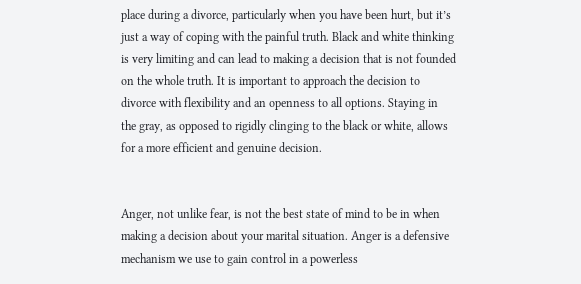place during a divorce, particularly when you have been hurt, but it’s
just a way of coping with the painful truth. Black and white thinking
is very limiting and can lead to making a decision that is not founded
on the whole truth. It is important to approach the decision to
divorce with flexibility and an openness to all options. Staying in
the gray, as opposed to rigidly clinging to the black or white, allows
for a more efficient and genuine decision.


Anger, not unlike fear, is not the best state of mind to be in when
making a decision about your marital situation. Anger is a defensive
mechanism we use to gain control in a powerless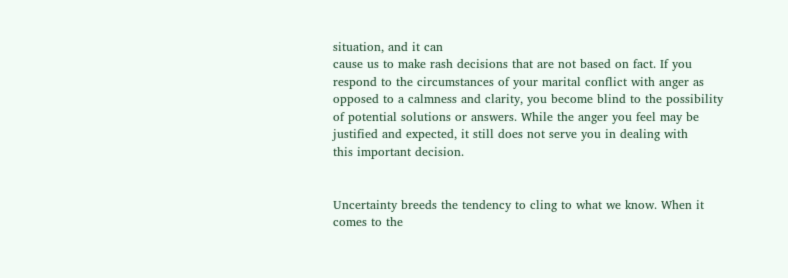situation, and it can
cause us to make rash decisions that are not based on fact. If you
respond to the circumstances of your marital conflict with anger as
opposed to a calmness and clarity, you become blind to the possibility
of potential solutions or answers. While the anger you feel may be
justified and expected, it still does not serve you in dealing with
this important decision.


Uncertainty breeds the tendency to cling to what we know. When it
comes to the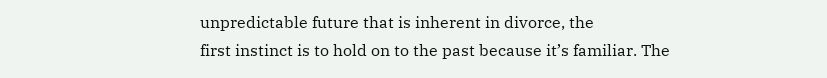unpredictable future that is inherent in divorce, the
first instinct is to hold on to the past because it’s familiar. The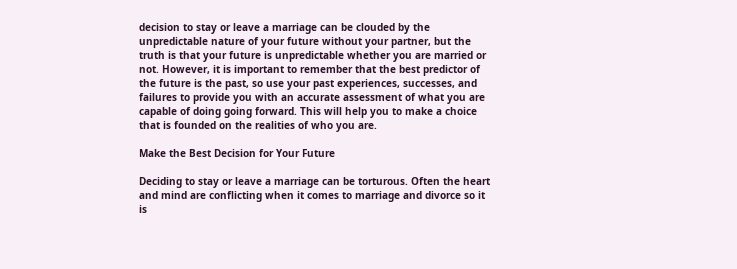decision to stay or leave a marriage can be clouded by the
unpredictable nature of your future without your partner, but the
truth is that your future is unpredictable whether you are married or
not. However, it is important to remember that the best predictor of
the future is the past, so use your past experiences, successes, and
failures to provide you with an accurate assessment of what you are
capable of doing going forward. This will help you to make a choice
that is founded on the realities of who you are.

Make the Best Decision for Your Future

Deciding to stay or leave a marriage can be torturous. Often the heart
and mind are conflicting when it comes to marriage and divorce so it
is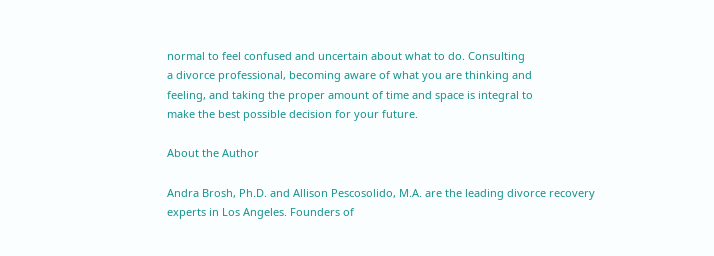normal to feel confused and uncertain about what to do. Consulting
a divorce professional, becoming aware of what you are thinking and
feeling, and taking the proper amount of time and space is integral to
make the best possible decision for your future.

About the Author

Andra Brosh, Ph.D. and Allison Pescosolido, M.A. are the leading divorce recovery experts in Los Angeles. Founders of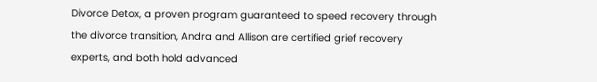Divorce Detox, a proven program guaranteed to speed recovery through the divorce transition, Andra and Allison are certified grief recovery experts, and both hold advanced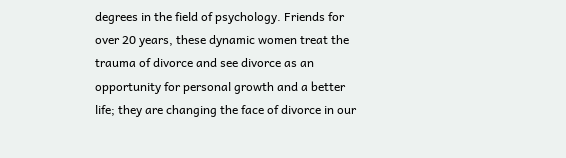degrees in the field of psychology. Friends for over 20 years, these dynamic women treat the trauma of divorce and see divorce as an opportunity for personal growth and a better life; they are changing the face of divorce in our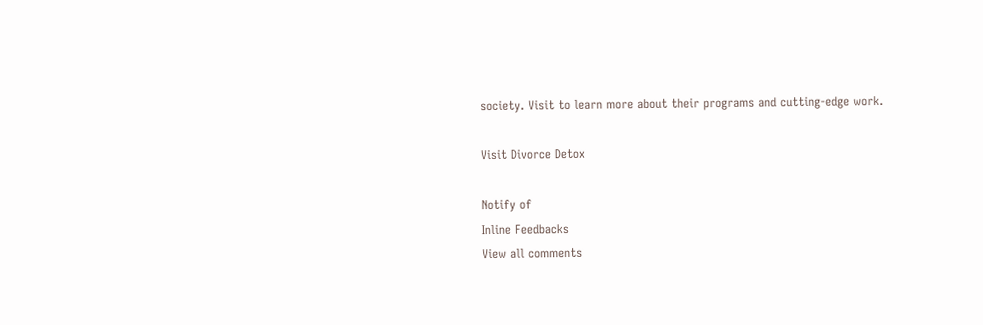society. Visit to learn more about their programs and cutting-edge work.

Visit Divorce Detox

Notify of
Inline Feedbacks
View all comments